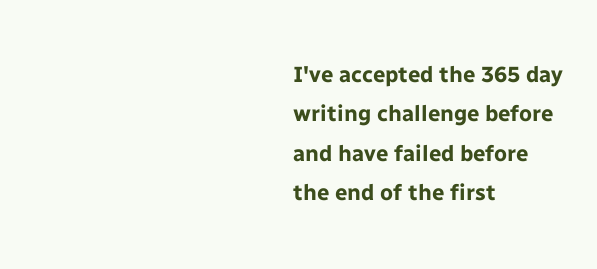I've accepted the 365 day writing challenge before and have failed before the end of the first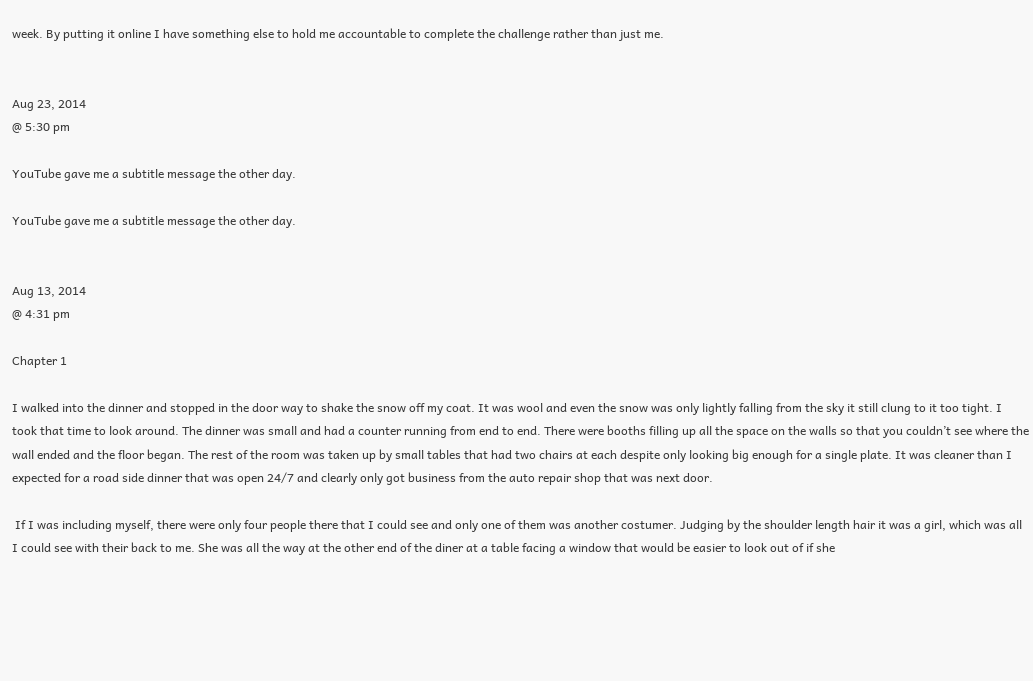week. By putting it online I have something else to hold me accountable to complete the challenge rather than just me.


Aug 23, 2014
@ 5:30 pm

YouTube gave me a subtitle message the other day.

YouTube gave me a subtitle message the other day.


Aug 13, 2014
@ 4:31 pm

Chapter 1

I walked into the dinner and stopped in the door way to shake the snow off my coat. It was wool and even the snow was only lightly falling from the sky it still clung to it too tight. I took that time to look around. The dinner was small and had a counter running from end to end. There were booths filling up all the space on the walls so that you couldn’t see where the wall ended and the floor began. The rest of the room was taken up by small tables that had two chairs at each despite only looking big enough for a single plate. It was cleaner than I expected for a road side dinner that was open 24/7 and clearly only got business from the auto repair shop that was next door.

 If I was including myself, there were only four people there that I could see and only one of them was another costumer. Judging by the shoulder length hair it was a girl, which was all I could see with their back to me. She was all the way at the other end of the diner at a table facing a window that would be easier to look out of if she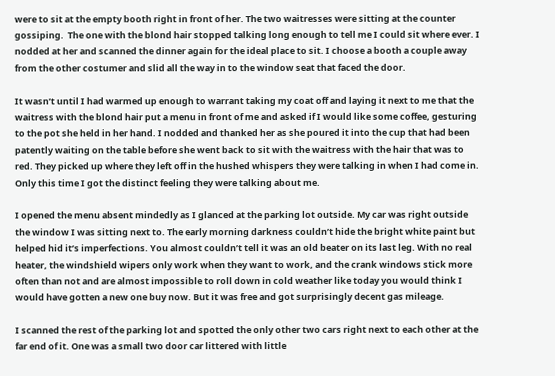were to sit at the empty booth right in front of her. The two waitresses were sitting at the counter gossiping.  The one with the blond hair stopped talking long enough to tell me I could sit where ever. I nodded at her and scanned the dinner again for the ideal place to sit. I choose a booth a couple away from the other costumer and slid all the way in to the window seat that faced the door.

It wasn’t until I had warmed up enough to warrant taking my coat off and laying it next to me that the waitress with the blond hair put a menu in front of me and asked if I would like some coffee, gesturing to the pot she held in her hand. I nodded and thanked her as she poured it into the cup that had been patently waiting on the table before she went back to sit with the waitress with the hair that was to red. They picked up where they left off in the hushed whispers they were talking in when I had come in. Only this time I got the distinct feeling they were talking about me.

I opened the menu absent mindedly as I glanced at the parking lot outside. My car was right outside the window I was sitting next to. The early morning darkness couldn’t hide the bright white paint but helped hid it’s imperfections. You almost couldn’t tell it was an old beater on its last leg. With no real heater, the windshield wipers only work when they want to work, and the crank windows stick more often than not and are almost impossible to roll down in cold weather like today you would think I would have gotten a new one buy now. But it was free and got surprisingly decent gas mileage.

I scanned the rest of the parking lot and spotted the only other two cars right next to each other at the far end of it. One was a small two door car littered with little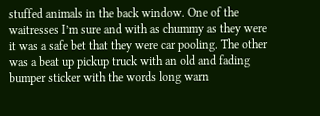stuffed animals in the back window. One of the waitresses I’m sure and with as chummy as they were it was a safe bet that they were car pooling. The other was a beat up pickup truck with an old and fading bumper sticker with the words long warn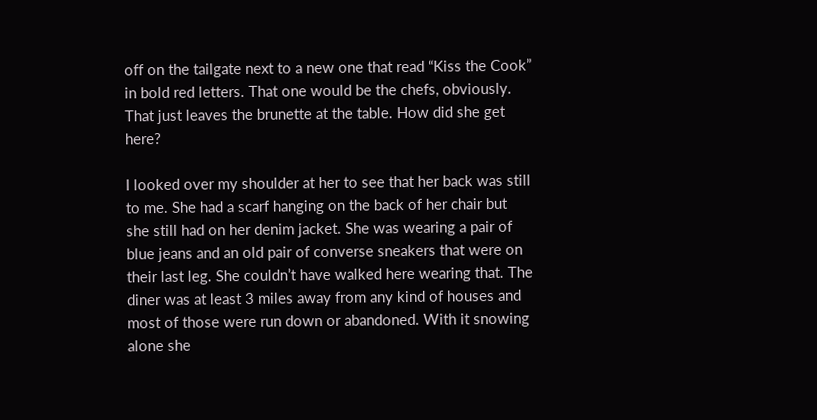off on the tailgate next to a new one that read “Kiss the Cook” in bold red letters. That one would be the chefs, obviously. That just leaves the brunette at the table. How did she get here?

I looked over my shoulder at her to see that her back was still to me. She had a scarf hanging on the back of her chair but she still had on her denim jacket. She was wearing a pair of blue jeans and an old pair of converse sneakers that were on their last leg. She couldn’t have walked here wearing that. The diner was at least 3 miles away from any kind of houses and most of those were run down or abandoned. With it snowing alone she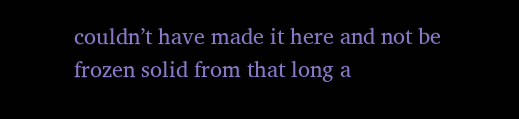couldn’t have made it here and not be frozen solid from that long a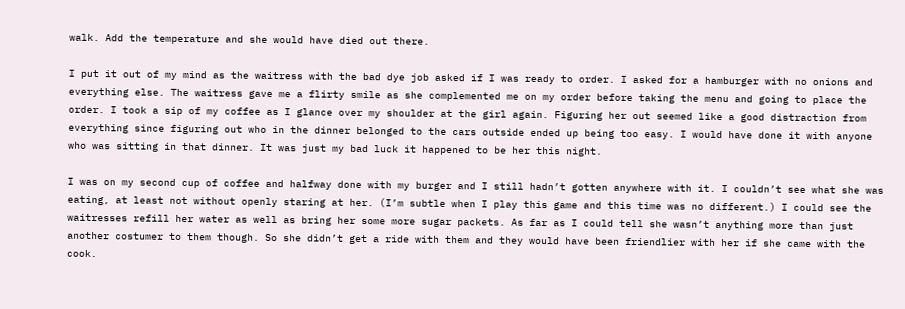walk. Add the temperature and she would have died out there.

I put it out of my mind as the waitress with the bad dye job asked if I was ready to order. I asked for a hamburger with no onions and everything else. The waitress gave me a flirty smile as she complemented me on my order before taking the menu and going to place the order. I took a sip of my coffee as I glance over my shoulder at the girl again. Figuring her out seemed like a good distraction from everything since figuring out who in the dinner belonged to the cars outside ended up being too easy. I would have done it with anyone who was sitting in that dinner. It was just my bad luck it happened to be her this night.

I was on my second cup of coffee and halfway done with my burger and I still hadn’t gotten anywhere with it. I couldn’t see what she was eating, at least not without openly staring at her. (I’m subtle when I play this game and this time was no different.) I could see the waitresses refill her water as well as bring her some more sugar packets. As far as I could tell she wasn’t anything more than just another costumer to them though. So she didn’t get a ride with them and they would have been friendlier with her if she came with the cook.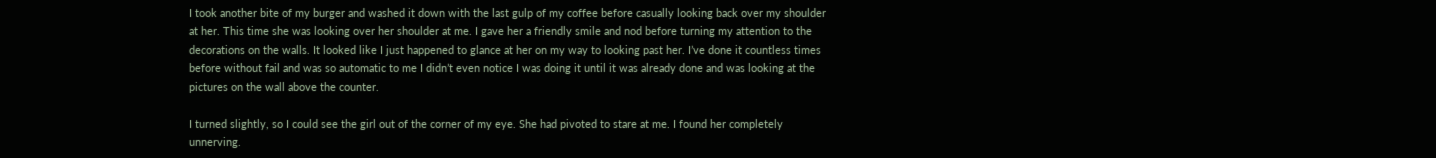I took another bite of my burger and washed it down with the last gulp of my coffee before casually looking back over my shoulder at her. This time she was looking over her shoulder at me. I gave her a friendly smile and nod before turning my attention to the decorations on the walls. It looked like I just happened to glance at her on my way to looking past her. I’ve done it countless times before without fail and was so automatic to me I didn’t even notice I was doing it until it was already done and was looking at the pictures on the wall above the counter.

I turned slightly, so I could see the girl out of the corner of my eye. She had pivoted to stare at me. I found her completely unnerving.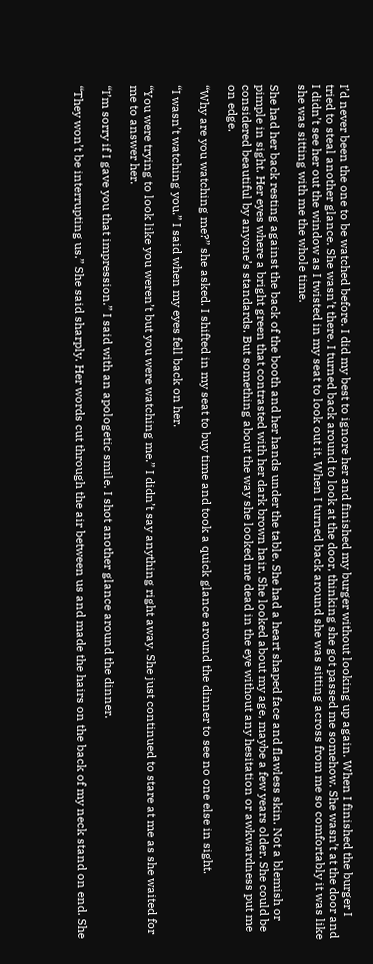I’d never been the one to be watched before. I did my best to ignore her and finished my burger without looking up again. When I finished the burger I tried to steal another glance. She wasn’t there. I turned back around to look at the door, thinking she got passed me somehow. She wasn’t at the door and I didn’t see her out the window as I twisted in my seat to look out it. When I turned back around she was sitting across from me so comfortably it was like she was sitting with me the whole time.

She had her back resting against the back of the booth and her hands under the table. She had a heart shaped face and flawless skin. Not a blemish or pimple in sight. Her eyes where a bright green that contrasted with her dark brown hair. She looked about my age, maybe a few years older. She could be considered beautiful by anyone’s standards. But something about the way she looked me dead in the eye without any hesitation or awkwardness put me on edge.

“Why are you watching me?” she asked. I shifted in my seat to buy time and took a quick glance around the dinner to see no one else in sight.

“I wasn’t watching you.” I said when my eyes fell back on her.

“You were trying to look like you weren’t but you were watching me.” I didn’t say anything right away. She just continued to stare at me as she waited for me to answer her.

“I’m sorry if I gave you that impression.” I said with an apologetic smile. I shot another glance around the dinner.

“They won’t be interrupting us.” She said sharply. Her words cut through the air between us and made the hairs on the back of my neck stand on end. She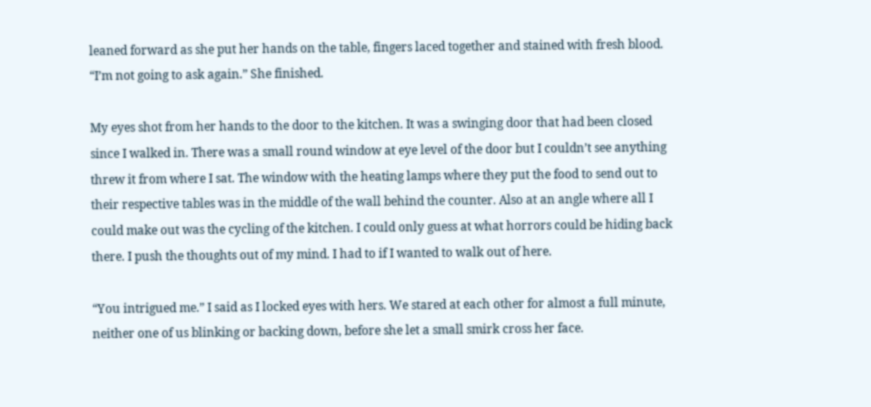leaned forward as she put her hands on the table, fingers laced together and stained with fresh blood. “I’m not going to ask again.” She finished.

My eyes shot from her hands to the door to the kitchen. It was a swinging door that had been closed since I walked in. There was a small round window at eye level of the door but I couldn’t see anything threw it from where I sat. The window with the heating lamps where they put the food to send out to their respective tables was in the middle of the wall behind the counter. Also at an angle where all I could make out was the cycling of the kitchen. I could only guess at what horrors could be hiding back there. I push the thoughts out of my mind. I had to if I wanted to walk out of here.

“You intrigued me.” I said as I locked eyes with hers. We stared at each other for almost a full minute, neither one of us blinking or backing down, before she let a small smirk cross her face.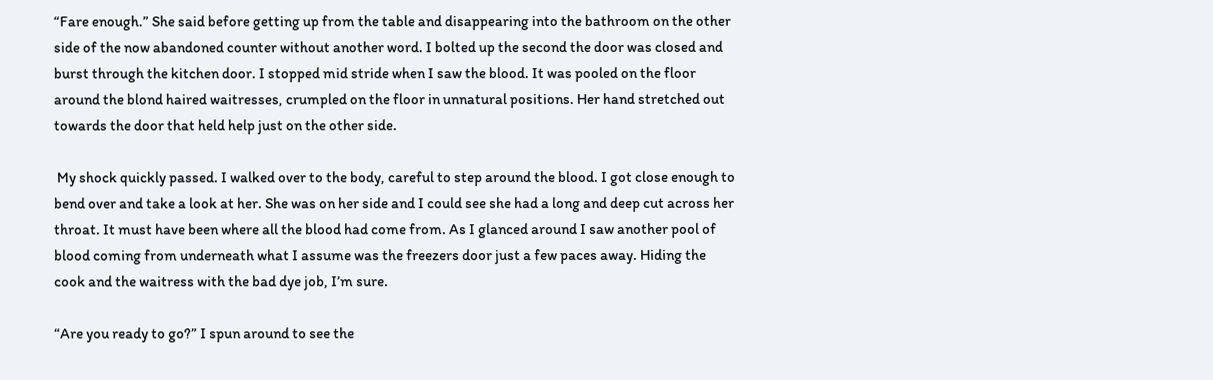“Fare enough.” She said before getting up from the table and disappearing into the bathroom on the other side of the now abandoned counter without another word. I bolted up the second the door was closed and burst through the kitchen door. I stopped mid stride when I saw the blood. It was pooled on the floor around the blond haired waitresses, crumpled on the floor in unnatural positions. Her hand stretched out towards the door that held help just on the other side.

 My shock quickly passed. I walked over to the body, careful to step around the blood. I got close enough to bend over and take a look at her. She was on her side and I could see she had a long and deep cut across her throat. It must have been where all the blood had come from. As I glanced around I saw another pool of blood coming from underneath what I assume was the freezers door just a few paces away. Hiding the cook and the waitress with the bad dye job, I’m sure.

“Are you ready to go?” I spun around to see the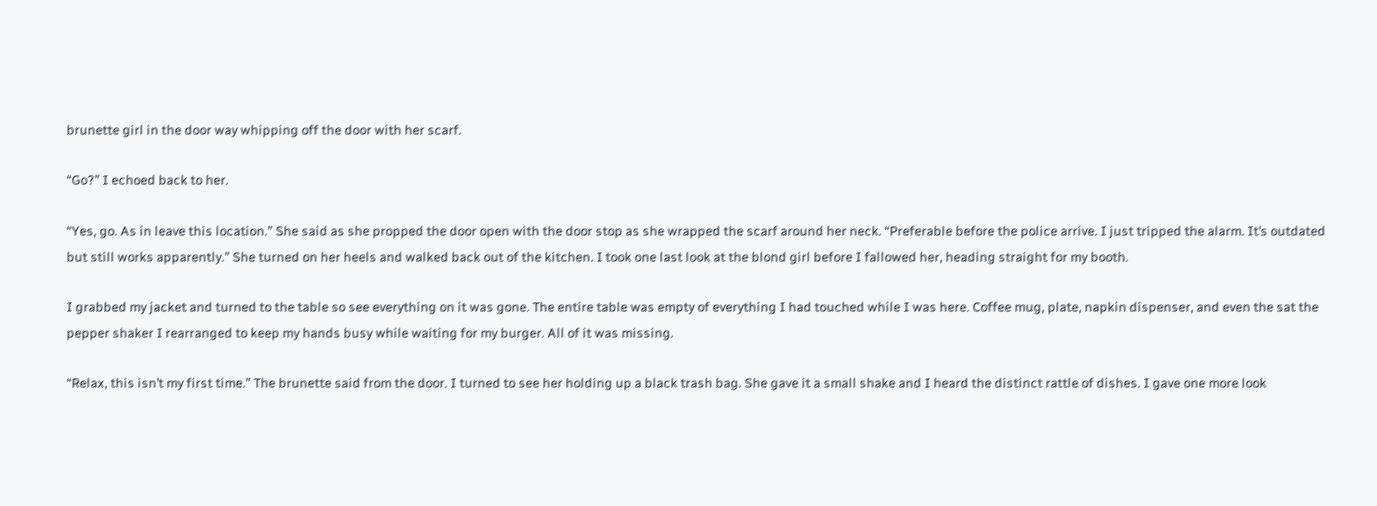brunette girl in the door way whipping off the door with her scarf.

“Go?” I echoed back to her.

“Yes, go. As in leave this location.” She said as she propped the door open with the door stop as she wrapped the scarf around her neck. “Preferable before the police arrive. I just tripped the alarm. It’s outdated but still works apparently.” She turned on her heels and walked back out of the kitchen. I took one last look at the blond girl before I fallowed her, heading straight for my booth.

I grabbed my jacket and turned to the table so see everything on it was gone. The entire table was empty of everything I had touched while I was here. Coffee mug, plate, napkin dispenser, and even the sat the pepper shaker I rearranged to keep my hands busy while waiting for my burger. All of it was missing.

“Relax, this isn’t my first time.” The brunette said from the door. I turned to see her holding up a black trash bag. She gave it a small shake and I heard the distinct rattle of dishes. I gave one more look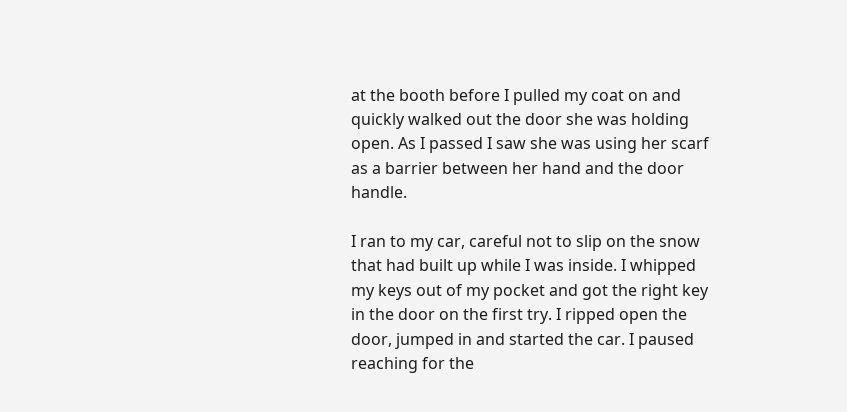at the booth before I pulled my coat on and quickly walked out the door she was holding open. As I passed I saw she was using her scarf as a barrier between her hand and the door handle.

I ran to my car, careful not to slip on the snow that had built up while I was inside. I whipped my keys out of my pocket and got the right key in the door on the first try. I ripped open the door, jumped in and started the car. I paused reaching for the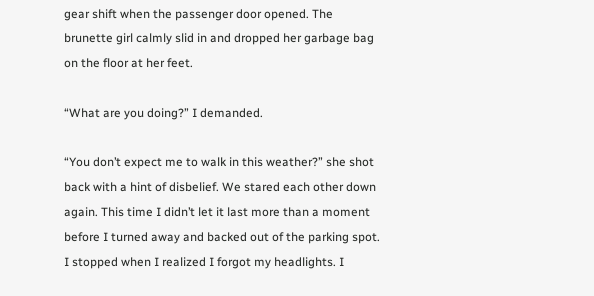gear shift when the passenger door opened. The brunette girl calmly slid in and dropped her garbage bag on the floor at her feet.

“What are you doing?” I demanded.

“You don’t expect me to walk in this weather?” she shot back with a hint of disbelief. We stared each other down again. This time I didn’t let it last more than a moment before I turned away and backed out of the parking spot. I stopped when I realized I forgot my headlights. I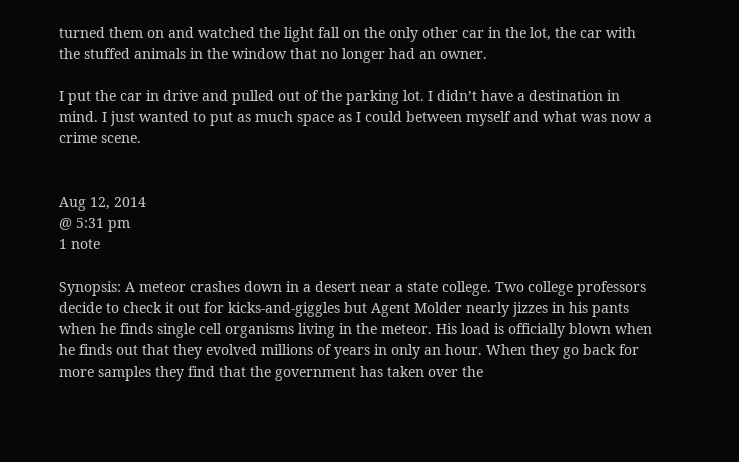turned them on and watched the light fall on the only other car in the lot, the car with the stuffed animals in the window that no longer had an owner.

I put the car in drive and pulled out of the parking lot. I didn’t have a destination in mind. I just wanted to put as much space as I could between myself and what was now a crime scene.


Aug 12, 2014
@ 5:31 pm
1 note

Synopsis: A meteor crashes down in a desert near a state college. Two college professors decide to check it out for kicks-and-giggles but Agent Molder nearly jizzes in his pants when he finds single cell organisms living in the meteor. His load is officially blown when he finds out that they evolved millions of years in only an hour. When they go back for more samples they find that the government has taken over the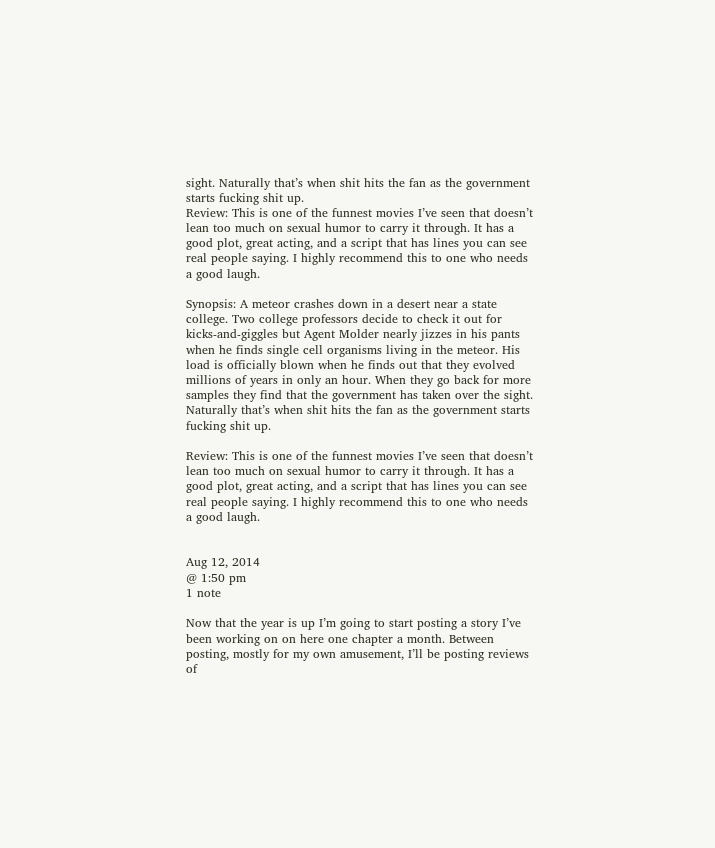sight. Naturally that’s when shit hits the fan as the government starts fucking shit up.
Review: This is one of the funnest movies I’ve seen that doesn’t lean too much on sexual humor to carry it through. It has a good plot, great acting, and a script that has lines you can see real people saying. I highly recommend this to one who needs a good laugh.

Synopsis: A meteor crashes down in a desert near a state college. Two college professors decide to check it out for kicks-and-giggles but Agent Molder nearly jizzes in his pants when he finds single cell organisms living in the meteor. His load is officially blown when he finds out that they evolved millions of years in only an hour. When they go back for more samples they find that the government has taken over the sight. Naturally that’s when shit hits the fan as the government starts fucking shit up.

Review: This is one of the funnest movies I’ve seen that doesn’t lean too much on sexual humor to carry it through. It has a good plot, great acting, and a script that has lines you can see real people saying. I highly recommend this to one who needs a good laugh.


Aug 12, 2014
@ 1:50 pm
1 note

Now that the year is up I’m going to start posting a story I’ve been working on on here one chapter a month. Between posting, mostly for my own amusement, I’ll be posting reviews of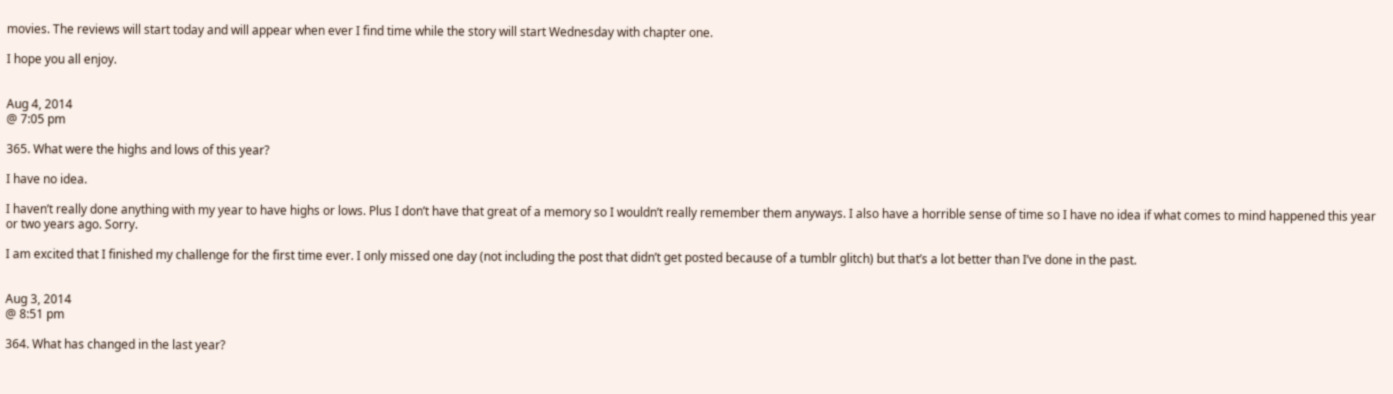movies. The reviews will start today and will appear when ever I find time while the story will start Wednesday with chapter one.

I hope you all enjoy.


Aug 4, 2014
@ 7:05 pm

365. What were the highs and lows of this year?

I have no idea.

I haven’t really done anything with my year to have highs or lows. Plus I don’t have that great of a memory so I wouldn’t really remember them anyways. I also have a horrible sense of time so I have no idea if what comes to mind happened this year or two years ago. Sorry.

I am excited that I finished my challenge for the first time ever. I only missed one day (not including the post that didn’t get posted because of a tumblr glitch) but that’s a lot better than I’ve done in the past.


Aug 3, 2014
@ 8:51 pm

364. What has changed in the last year?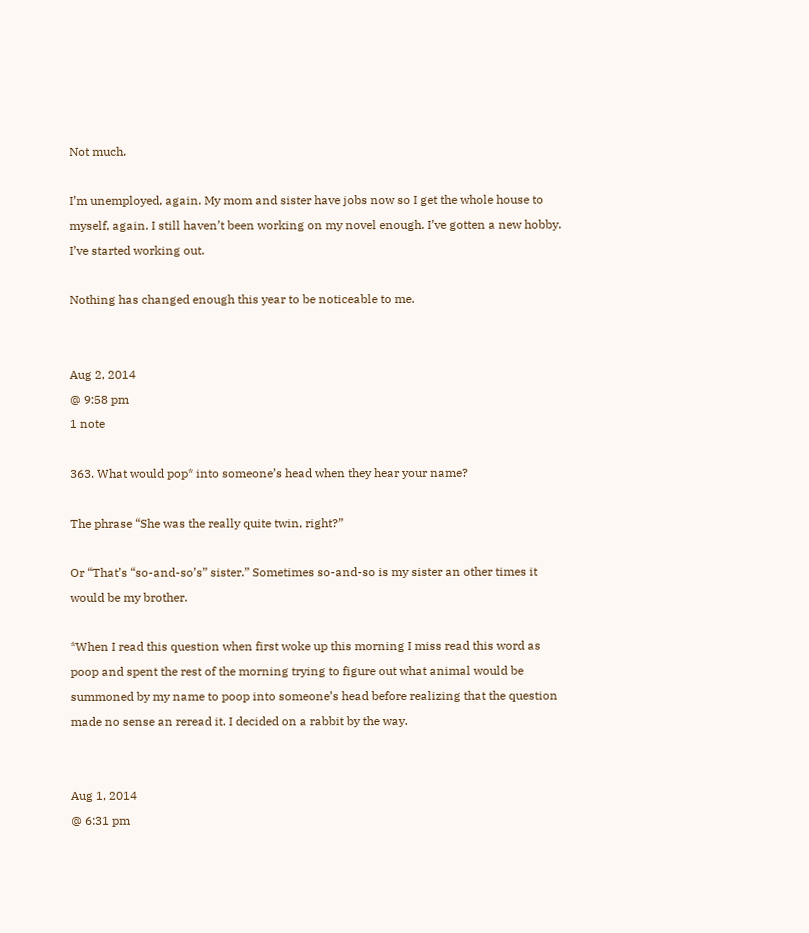Not much.

I’m unemployed, again. My mom and sister have jobs now so I get the whole house to myself, again. I still haven’t been working on my novel enough. I’ve gotten a new hobby. I’ve started working out.

Nothing has changed enough this year to be noticeable to me.


Aug 2, 2014
@ 9:58 pm
1 note

363. What would pop* into someone’s head when they hear your name?

The phrase “She was the really quite twin, right?”

Or “That’s “so-and-so’s” sister.” Sometimes so-and-so is my sister an other times it would be my brother.

*When I read this question when first woke up this morning I miss read this word as poop and spent the rest of the morning trying to figure out what animal would be summoned by my name to poop into someone’s head before realizing that the question made no sense an reread it. I decided on a rabbit by the way.


Aug 1, 2014
@ 6:31 pm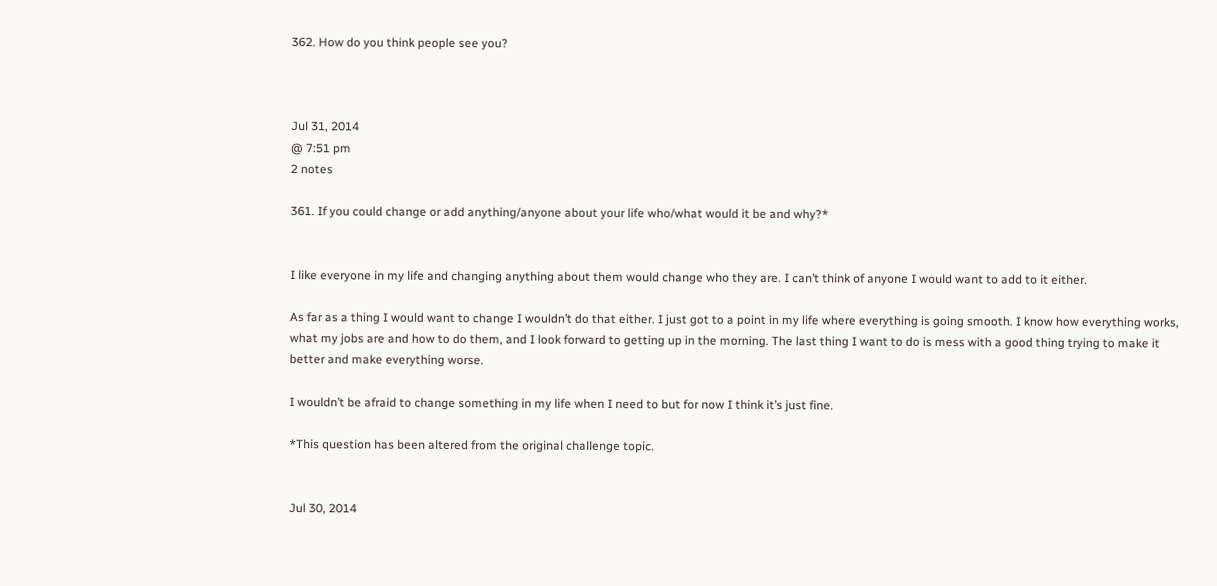362. How do you think people see you?



Jul 31, 2014
@ 7:51 pm
2 notes

361. If you could change or add anything/anyone about your life who/what would it be and why?*


I like everyone in my life and changing anything about them would change who they are. I can’t think of anyone I would want to add to it either.

As far as a thing I would want to change I wouldn’t do that either. I just got to a point in my life where everything is going smooth. I know how everything works, what my jobs are and how to do them, and I look forward to getting up in the morning. The last thing I want to do is mess with a good thing trying to make it better and make everything worse.

I wouldn’t be afraid to change something in my life when I need to but for now I think it’s just fine.

*This question has been altered from the original challenge topic.


Jul 30, 2014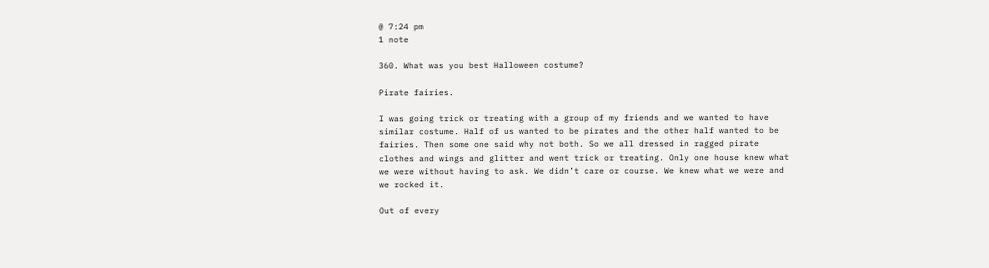@ 7:24 pm
1 note

360. What was you best Halloween costume?

Pirate fairies.

I was going trick or treating with a group of my friends and we wanted to have similar costume. Half of us wanted to be pirates and the other half wanted to be fairies. Then some one said why not both. So we all dressed in ragged pirate clothes and wings and glitter and went trick or treating. Only one house knew what we were without having to ask. We didn’t care or course. We knew what we were and we rocked it.

Out of every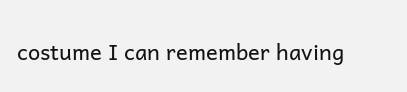costume I can remember having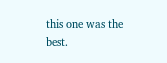this one was the best.